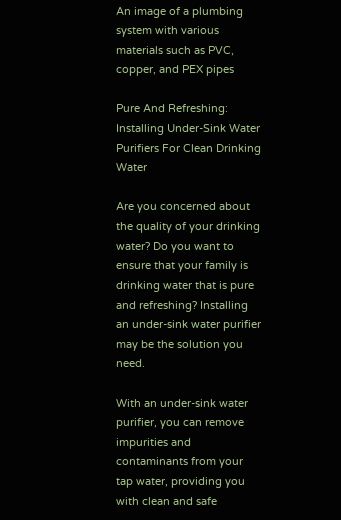An image of a plumbing system with various materials such as PVC, copper, and PEX pipes

Pure And Refreshing: Installing Under-Sink Water Purifiers For Clean Drinking Water

Are you concerned about the quality of your drinking water? Do you want to ensure that your family is drinking water that is pure and refreshing? Installing an under-sink water purifier may be the solution you need.

With an under-sink water purifier, you can remove impurities and contaminants from your tap water, providing you with clean and safe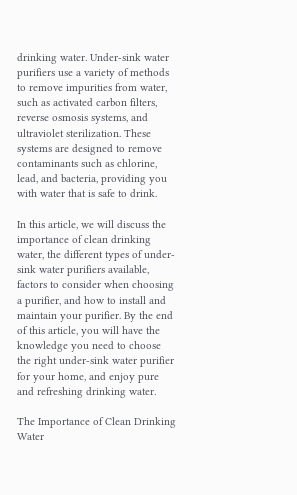drinking water. Under-sink water purifiers use a variety of methods to remove impurities from water, such as activated carbon filters, reverse osmosis systems, and ultraviolet sterilization. These systems are designed to remove contaminants such as chlorine, lead, and bacteria, providing you with water that is safe to drink.

In this article, we will discuss the importance of clean drinking water, the different types of under-sink water purifiers available, factors to consider when choosing a purifier, and how to install and maintain your purifier. By the end of this article, you will have the knowledge you need to choose the right under-sink water purifier for your home, and enjoy pure and refreshing drinking water.

The Importance of Clean Drinking Water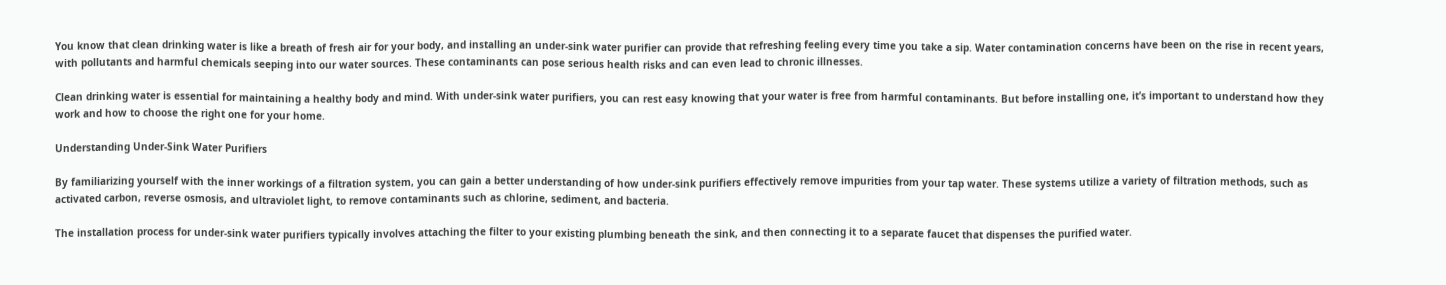You know that clean drinking water is like a breath of fresh air for your body, and installing an under-sink water purifier can provide that refreshing feeling every time you take a sip. Water contamination concerns have been on the rise in recent years, with pollutants and harmful chemicals seeping into our water sources. These contaminants can pose serious health risks and can even lead to chronic illnesses.

Clean drinking water is essential for maintaining a healthy body and mind. With under-sink water purifiers, you can rest easy knowing that your water is free from harmful contaminants. But before installing one, it’s important to understand how they work and how to choose the right one for your home.

Understanding Under-Sink Water Purifiers

By familiarizing yourself with the inner workings of a filtration system, you can gain a better understanding of how under-sink purifiers effectively remove impurities from your tap water. These systems utilize a variety of filtration methods, such as activated carbon, reverse osmosis, and ultraviolet light, to remove contaminants such as chlorine, sediment, and bacteria.

The installation process for under-sink water purifiers typically involves attaching the filter to your existing plumbing beneath the sink, and then connecting it to a separate faucet that dispenses the purified water.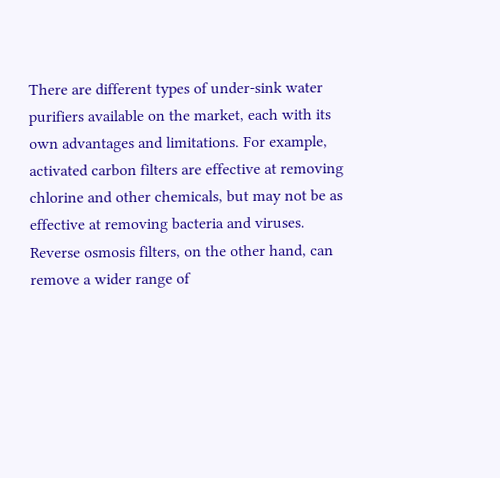There are different types of under-sink water purifiers available on the market, each with its own advantages and limitations. For example, activated carbon filters are effective at removing chlorine and other chemicals, but may not be as effective at removing bacteria and viruses. Reverse osmosis filters, on the other hand, can remove a wider range of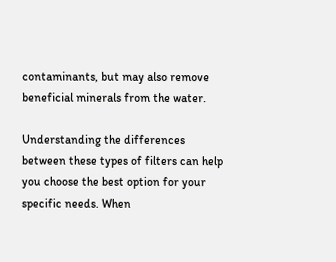contaminants, but may also remove beneficial minerals from the water.

Understanding the differences between these types of filters can help you choose the best option for your specific needs. When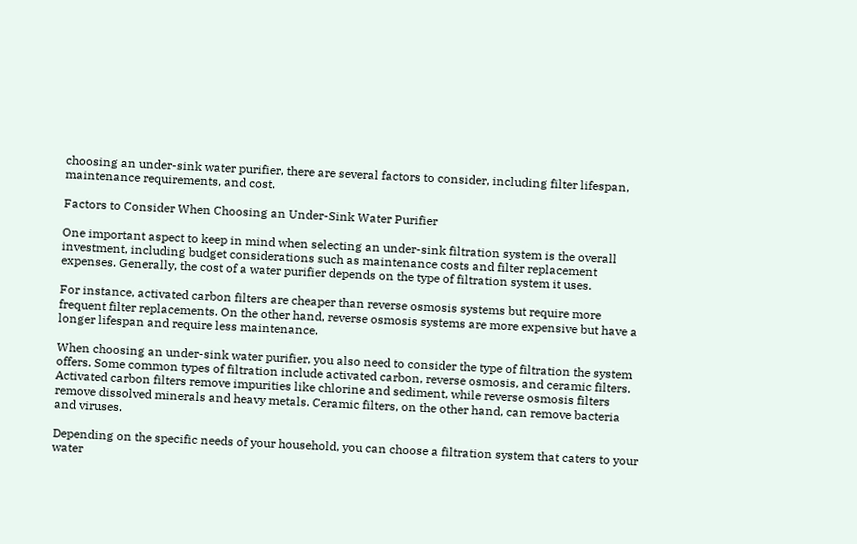choosing an under-sink water purifier, there are several factors to consider, including filter lifespan, maintenance requirements, and cost.

Factors to Consider When Choosing an Under-Sink Water Purifier

One important aspect to keep in mind when selecting an under-sink filtration system is the overall investment, including budget considerations such as maintenance costs and filter replacement expenses. Generally, the cost of a water purifier depends on the type of filtration system it uses.

For instance, activated carbon filters are cheaper than reverse osmosis systems but require more frequent filter replacements. On the other hand, reverse osmosis systems are more expensive but have a longer lifespan and require less maintenance.

When choosing an under-sink water purifier, you also need to consider the type of filtration the system offers. Some common types of filtration include activated carbon, reverse osmosis, and ceramic filters. Activated carbon filters remove impurities like chlorine and sediment, while reverse osmosis filters remove dissolved minerals and heavy metals. Ceramic filters, on the other hand, can remove bacteria and viruses.

Depending on the specific needs of your household, you can choose a filtration system that caters to your water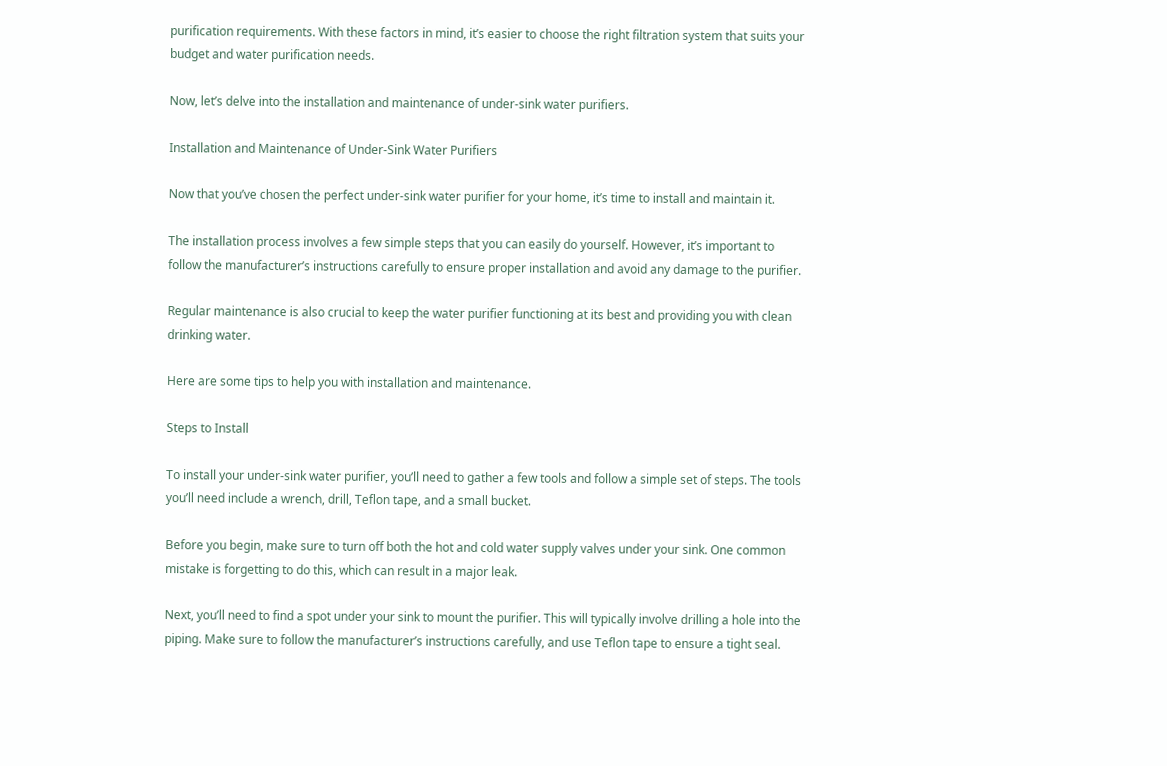purification requirements. With these factors in mind, it’s easier to choose the right filtration system that suits your budget and water purification needs.

Now, let’s delve into the installation and maintenance of under-sink water purifiers.

Installation and Maintenance of Under-Sink Water Purifiers

Now that you’ve chosen the perfect under-sink water purifier for your home, it’s time to install and maintain it.

The installation process involves a few simple steps that you can easily do yourself. However, it’s important to follow the manufacturer’s instructions carefully to ensure proper installation and avoid any damage to the purifier.

Regular maintenance is also crucial to keep the water purifier functioning at its best and providing you with clean drinking water.

Here are some tips to help you with installation and maintenance.

Steps to Install

To install your under-sink water purifier, you’ll need to gather a few tools and follow a simple set of steps. The tools you’ll need include a wrench, drill, Teflon tape, and a small bucket.

Before you begin, make sure to turn off both the hot and cold water supply valves under your sink. One common mistake is forgetting to do this, which can result in a major leak.

Next, you’ll need to find a spot under your sink to mount the purifier. This will typically involve drilling a hole into the piping. Make sure to follow the manufacturer’s instructions carefully, and use Teflon tape to ensure a tight seal.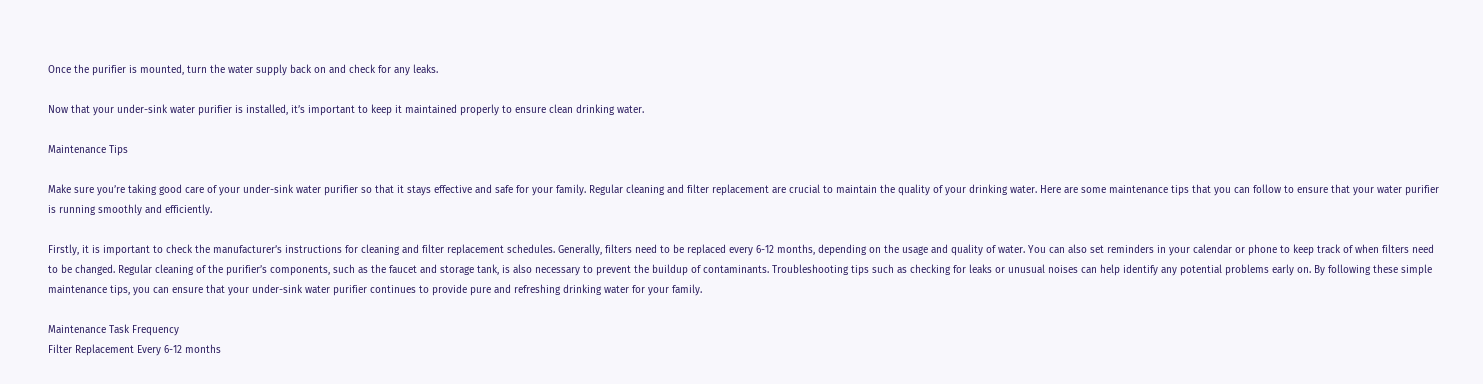Once the purifier is mounted, turn the water supply back on and check for any leaks.

Now that your under-sink water purifier is installed, it’s important to keep it maintained properly to ensure clean drinking water.

Maintenance Tips

Make sure you’re taking good care of your under-sink water purifier so that it stays effective and safe for your family. Regular cleaning and filter replacement are crucial to maintain the quality of your drinking water. Here are some maintenance tips that you can follow to ensure that your water purifier is running smoothly and efficiently.

Firstly, it is important to check the manufacturer’s instructions for cleaning and filter replacement schedules. Generally, filters need to be replaced every 6-12 months, depending on the usage and quality of water. You can also set reminders in your calendar or phone to keep track of when filters need to be changed. Regular cleaning of the purifier’s components, such as the faucet and storage tank, is also necessary to prevent the buildup of contaminants. Troubleshooting tips such as checking for leaks or unusual noises can help identify any potential problems early on. By following these simple maintenance tips, you can ensure that your under-sink water purifier continues to provide pure and refreshing drinking water for your family.

Maintenance Task Frequency
Filter Replacement Every 6-12 months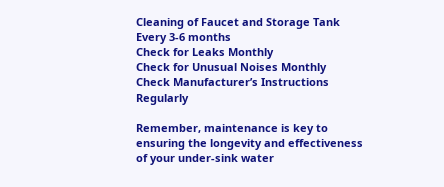Cleaning of Faucet and Storage Tank Every 3-6 months
Check for Leaks Monthly
Check for Unusual Noises Monthly
Check Manufacturer’s Instructions Regularly

Remember, maintenance is key to ensuring the longevity and effectiveness of your under-sink water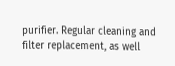purifier. Regular cleaning and filter replacement, as well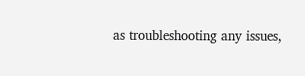as troubleshooting any issues,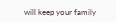will keep your family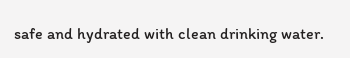safe and hydrated with clean drinking water.